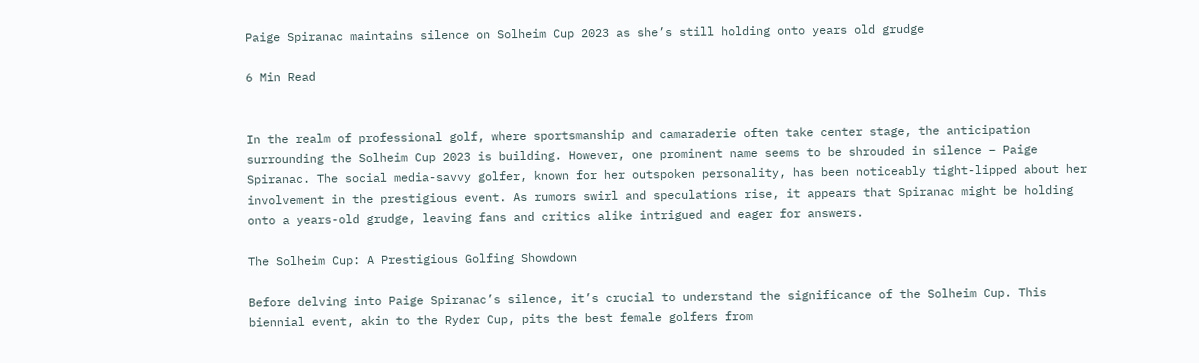Paige Spiranac maintains silence on Solheim Cup 2023 as she’s still holding onto years old grudge

6 Min Read


In the realm of professional golf, where sportsmanship and camaraderie often take center stage, the anticipation surrounding the Solheim Cup 2023 is building. However, one prominent name seems to be shrouded in silence – Paige Spiranac. The social media-savvy golfer, known for her outspoken personality, has been noticeably tight-lipped about her involvement in the prestigious event. As rumors swirl and speculations rise, it appears that Spiranac might be holding onto a years-old grudge, leaving fans and critics alike intrigued and eager for answers.

The Solheim Cup: A Prestigious Golfing Showdown

Before delving into Paige Spiranac’s silence, it’s crucial to understand the significance of the Solheim Cup. This biennial event, akin to the Ryder Cup, pits the best female golfers from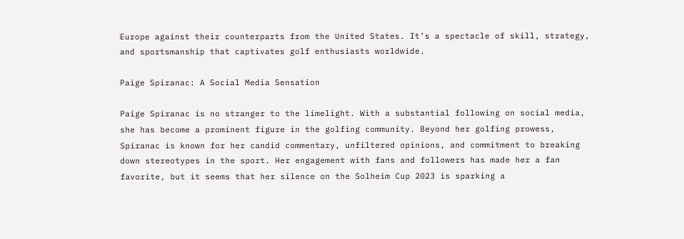Europe against their counterparts from the United States. It’s a spectacle of skill, strategy, and sportsmanship that captivates golf enthusiasts worldwide.

Paige Spiranac: A Social Media Sensation

Paige Spiranac is no stranger to the limelight. With a substantial following on social media, she has become a prominent figure in the golfing community. Beyond her golfing prowess, Spiranac is known for her candid commentary, unfiltered opinions, and commitment to breaking down stereotypes in the sport. Her engagement with fans and followers has made her a fan favorite, but it seems that her silence on the Solheim Cup 2023 is sparking a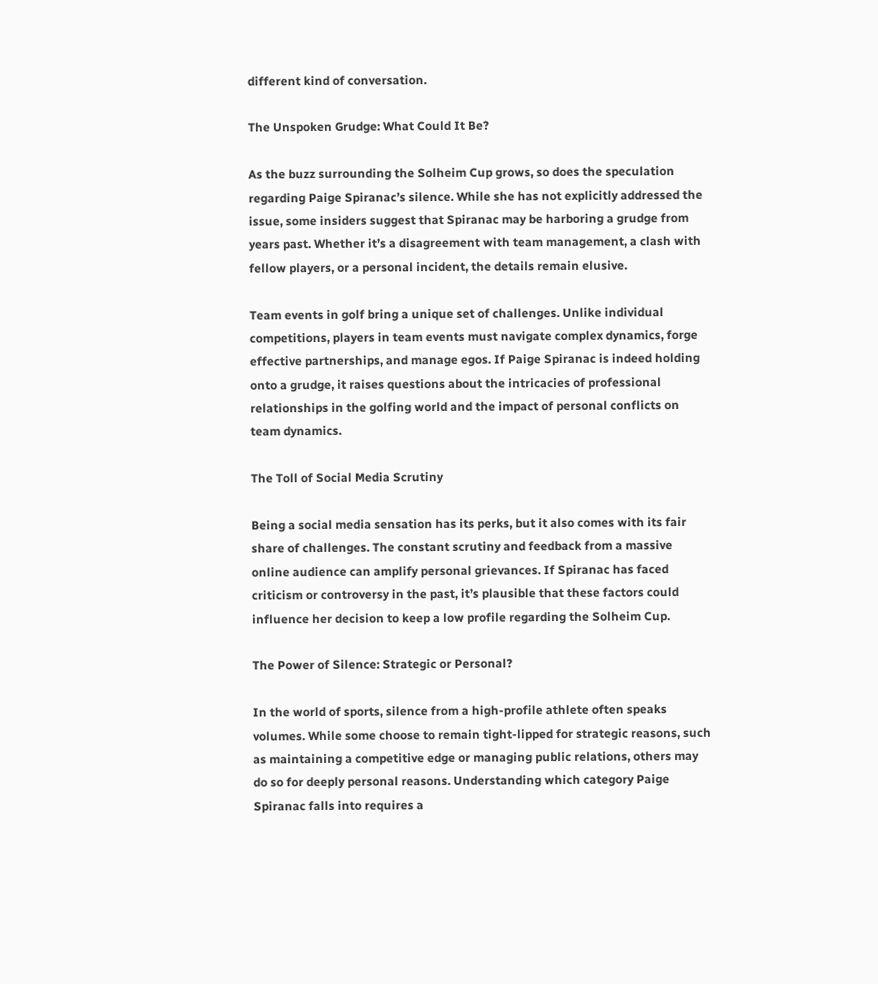different kind of conversation.

The Unspoken Grudge: What Could It Be?

As the buzz surrounding the Solheim Cup grows, so does the speculation regarding Paige Spiranac’s silence. While she has not explicitly addressed the issue, some insiders suggest that Spiranac may be harboring a grudge from years past. Whether it’s a disagreement with team management, a clash with fellow players, or a personal incident, the details remain elusive.

Team events in golf bring a unique set of challenges. Unlike individual competitions, players in team events must navigate complex dynamics, forge effective partnerships, and manage egos. If Paige Spiranac is indeed holding onto a grudge, it raises questions about the intricacies of professional relationships in the golfing world and the impact of personal conflicts on team dynamics.

The Toll of Social Media Scrutiny

Being a social media sensation has its perks, but it also comes with its fair share of challenges. The constant scrutiny and feedback from a massive online audience can amplify personal grievances. If Spiranac has faced criticism or controversy in the past, it’s plausible that these factors could influence her decision to keep a low profile regarding the Solheim Cup.

The Power of Silence: Strategic or Personal?

In the world of sports, silence from a high-profile athlete often speaks volumes. While some choose to remain tight-lipped for strategic reasons, such as maintaining a competitive edge or managing public relations, others may do so for deeply personal reasons. Understanding which category Paige Spiranac falls into requires a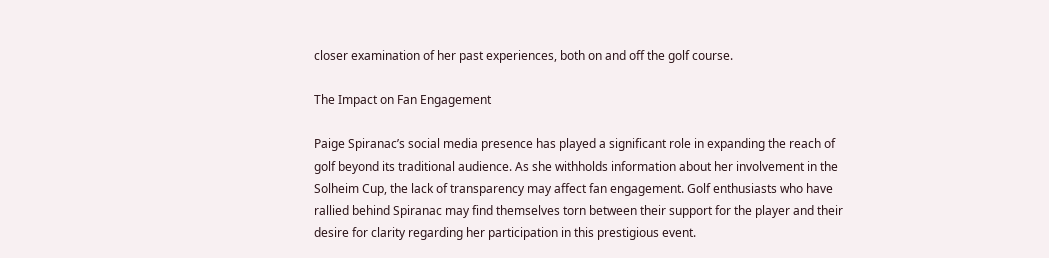closer examination of her past experiences, both on and off the golf course.

The Impact on Fan Engagement

Paige Spiranac’s social media presence has played a significant role in expanding the reach of golf beyond its traditional audience. As she withholds information about her involvement in the Solheim Cup, the lack of transparency may affect fan engagement. Golf enthusiasts who have rallied behind Spiranac may find themselves torn between their support for the player and their desire for clarity regarding her participation in this prestigious event.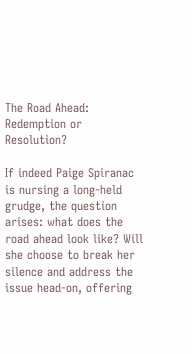The Road Ahead: Redemption or Resolution?

If indeed Paige Spiranac is nursing a long-held grudge, the question arises: what does the road ahead look like? Will she choose to break her silence and address the issue head-on, offering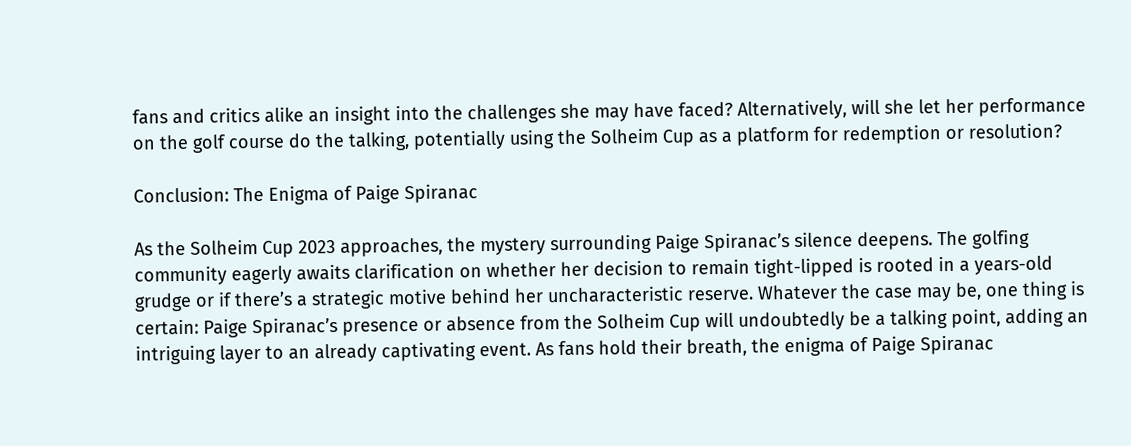fans and critics alike an insight into the challenges she may have faced? Alternatively, will she let her performance on the golf course do the talking, potentially using the Solheim Cup as a platform for redemption or resolution?

Conclusion: The Enigma of Paige Spiranac

As the Solheim Cup 2023 approaches, the mystery surrounding Paige Spiranac’s silence deepens. The golfing community eagerly awaits clarification on whether her decision to remain tight-lipped is rooted in a years-old grudge or if there’s a strategic motive behind her uncharacteristic reserve. Whatever the case may be, one thing is certain: Paige Spiranac’s presence or absence from the Solheim Cup will undoubtedly be a talking point, adding an intriguing layer to an already captivating event. As fans hold their breath, the enigma of Paige Spiranac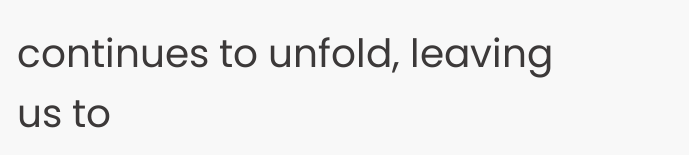continues to unfold, leaving us to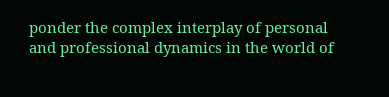ponder the complex interplay of personal and professional dynamics in the world of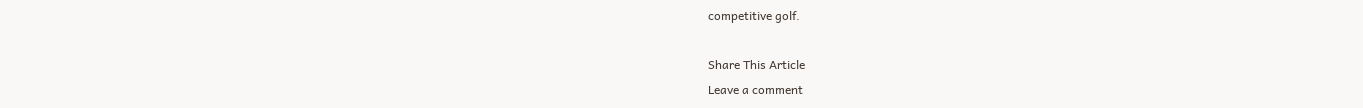competitive golf.

Share This Article
Leave a comment